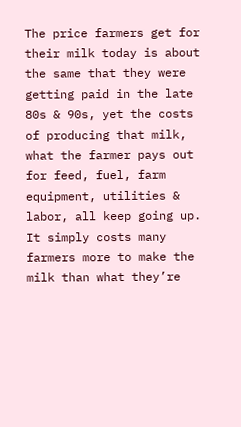The price farmers get for their milk today is about the same that they were getting paid in the late 80s & 90s, yet the costs of producing that milk, what the farmer pays out for feed, fuel, farm equipment, utilities & labor, all keep going up. It simply costs many farmers more to make the milk than what they’re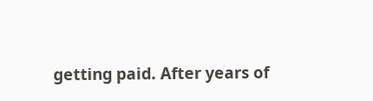getting paid. After years of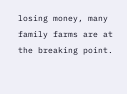losing money, many family farms are at the breaking point.